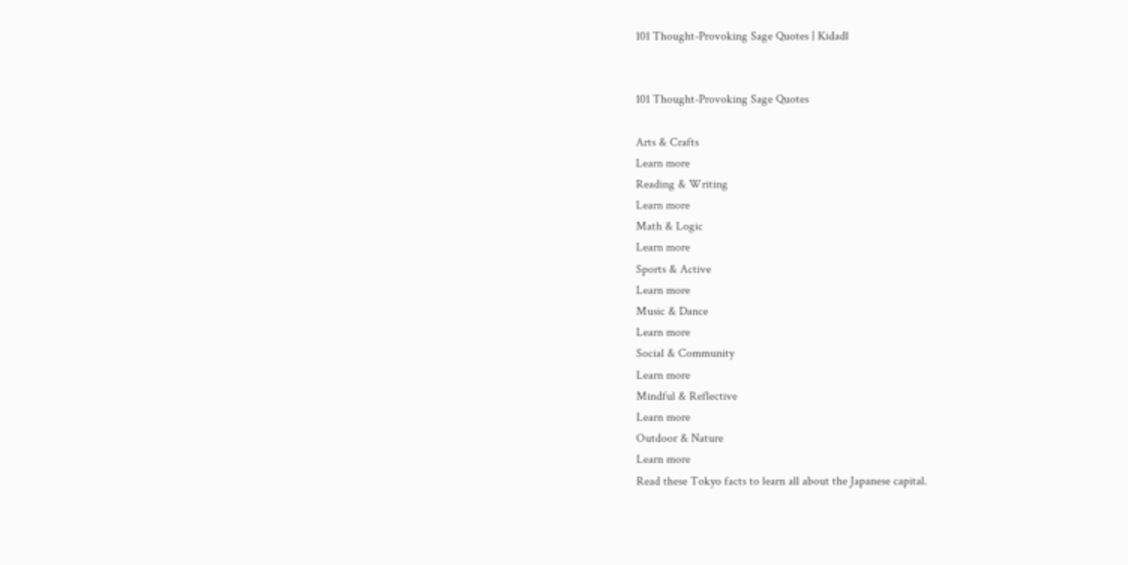101 Thought-Provoking Sage Quotes | Kidadl


101 Thought-Provoking Sage Quotes

Arts & Crafts
Learn more
Reading & Writing
Learn more
Math & Logic
Learn more
Sports & Active
Learn more
Music & Dance
Learn more
Social & Community
Learn more
Mindful & Reflective
Learn more
Outdoor & Nature
Learn more
Read these Tokyo facts to learn all about the Japanese capital.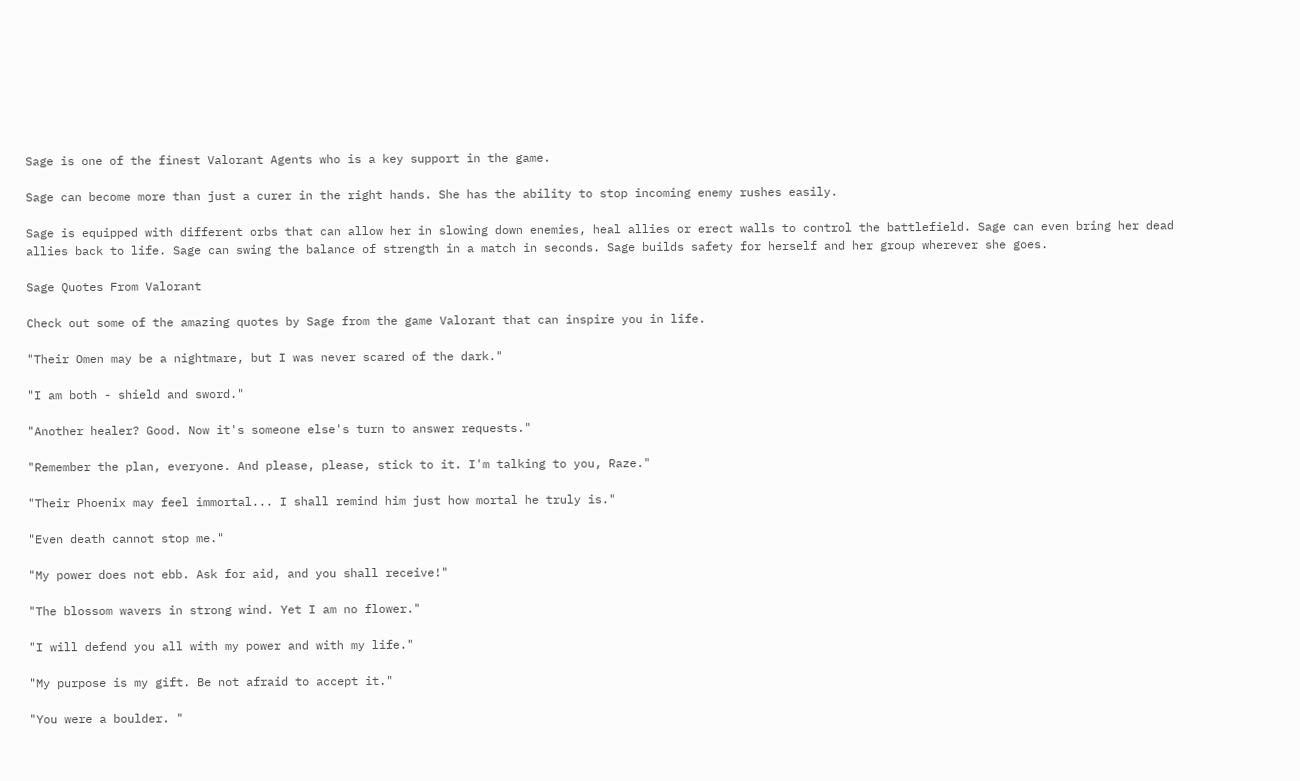Sage is one of the finest Valorant Agents who is a key support in the game.

Sage can become more than just a curer in the right hands. She has the ability to stop incoming enemy rushes easily.

Sage is equipped with different orbs that can allow her in slowing down enemies, heal allies or erect walls to control the battlefield. Sage can even bring her dead allies back to life. Sage can swing the balance of strength in a match in seconds. Sage builds safety for herself and her group wherever she goes.

Sage Quotes From Valorant

Check out some of the amazing quotes by Sage from the game Valorant that can inspire you in life.

"Their Omen may be a nightmare, but I was never scared of the dark."

"I am both - shield and sword."

"Another healer? Good. Now it's someone else's turn to answer requests."

"Remember the plan, everyone. And please, please, stick to it. I'm talking to you, Raze."

"Their Phoenix may feel immortal... I shall remind him just how mortal he truly is."

"Even death cannot stop me."

"My power does not ebb. Ask for aid, and you shall receive!"

"The blossom wavers in strong wind. Yet I am no flower."

"I will defend you all with my power and with my life."

"My purpose is my gift. Be not afraid to accept it."

"You were a boulder. "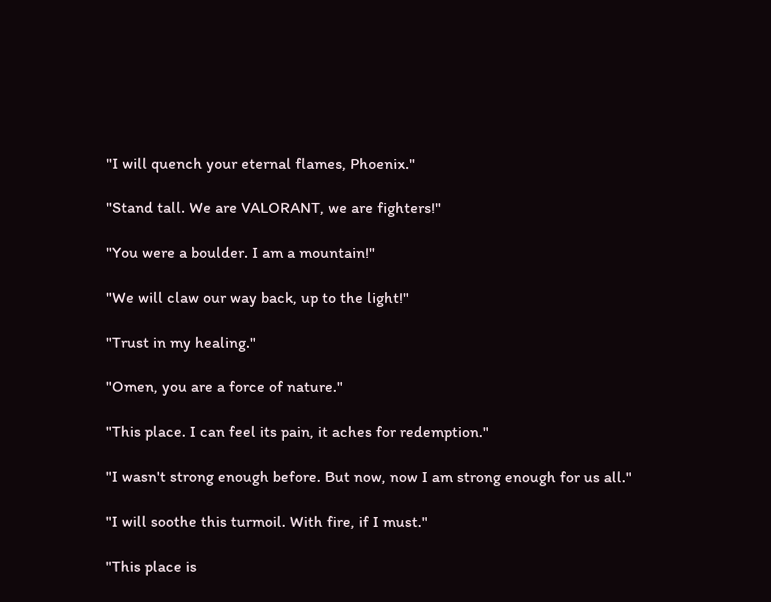"I will quench your eternal flames, Phoenix."

"Stand tall. We are VALORANT, we are fighters!"

"You were a boulder. I am a mountain!"

"We will claw our way back, up to the light!"

"Trust in my healing."

"Omen, you are a force of nature."

"This place. I can feel its pain, it aches for redemption."

"I wasn't strong enough before. But now, now I am strong enough for us all."

"I will soothe this turmoil. With fire, if I must."

"This place is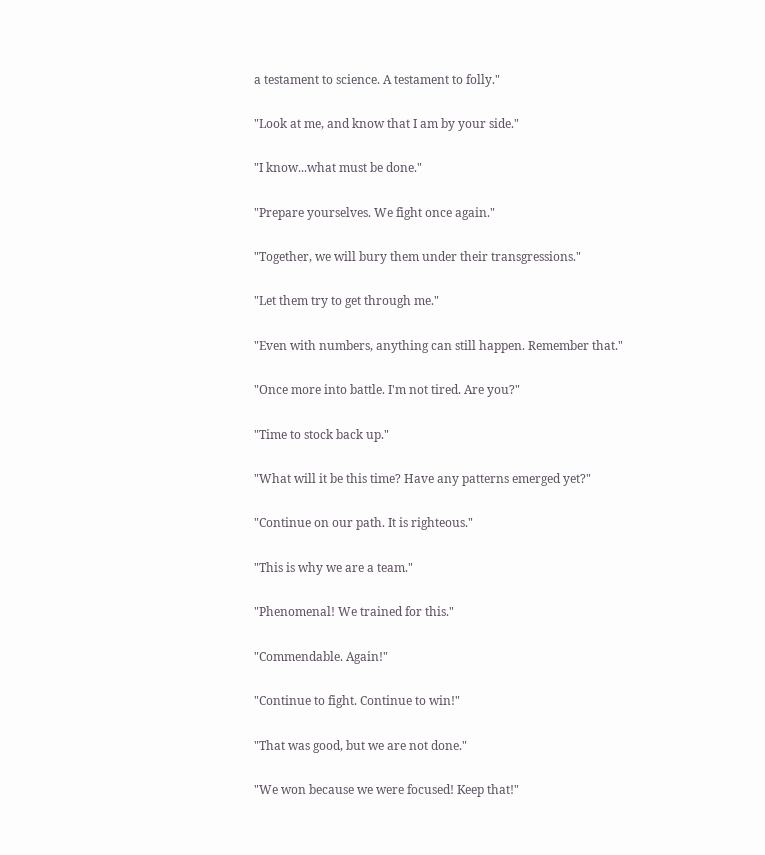a testament to science. A testament to folly."

"Look at me, and know that I am by your side."

"I know...what must be done."

"Prepare yourselves. We fight once again."

"Together, we will bury them under their transgressions."

"Let them try to get through me."

"Even with numbers, anything can still happen. Remember that."

"Once more into battle. I'm not tired. Are you?"

"Time to stock back up."

"What will it be this time? Have any patterns emerged yet?"

"Continue on our path. It is righteous."

"This is why we are a team."

"Phenomenal! We trained for this."

"Commendable. Again!"

"Continue to fight. Continue to win!"

"That was good, but we are not done."

"We won because we were focused! Keep that!"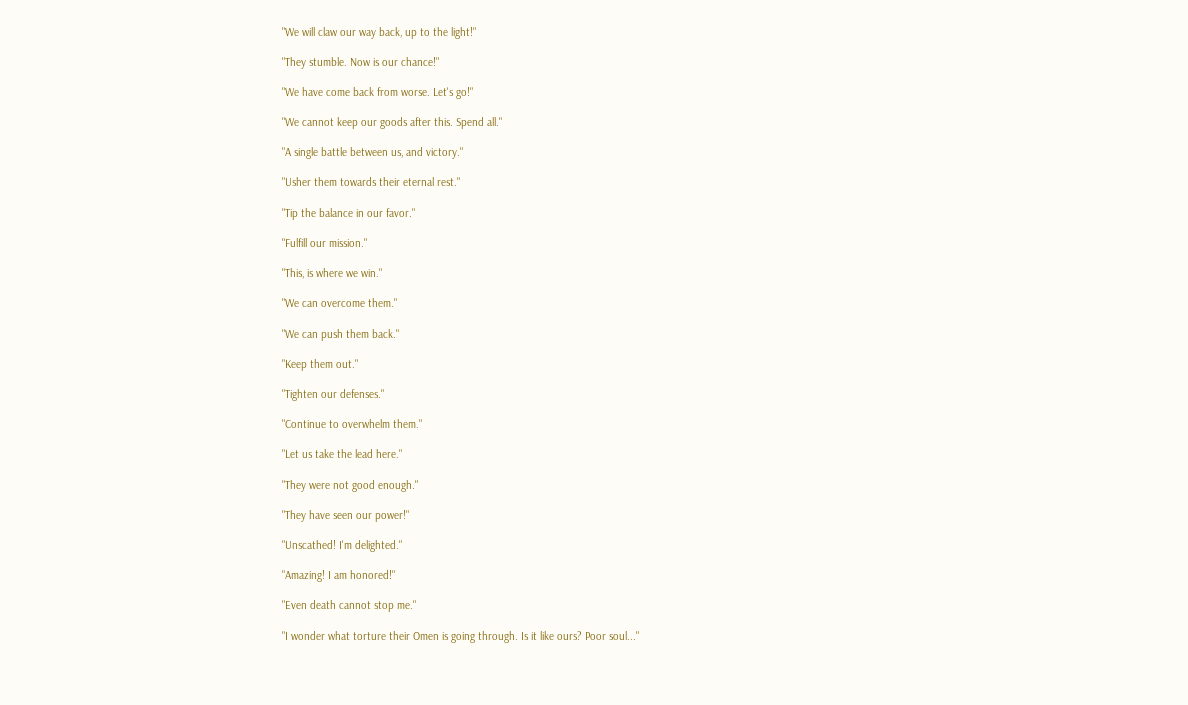"We will claw our way back, up to the light!"

"They stumble. Now is our chance!"

"We have come back from worse. Let's go!"

"We cannot keep our goods after this. Spend all."

"A single battle between us, and victory."

"Usher them towards their eternal rest."

"Tip the balance in our favor."

"Fulfill our mission."

"This, is where we win."

"We can overcome them."

"We can push them back."

"Keep them out."

"Tighten our defenses."

"Continue to overwhelm them."

"Let us take the lead here."

"They were not good enough."

"They have seen our power!"

"Unscathed! I'm delighted."

"Amazing! I am honored!"

"Even death cannot stop me."

"I wonder what torture their Omen is going through. Is it like ours? Poor soul..."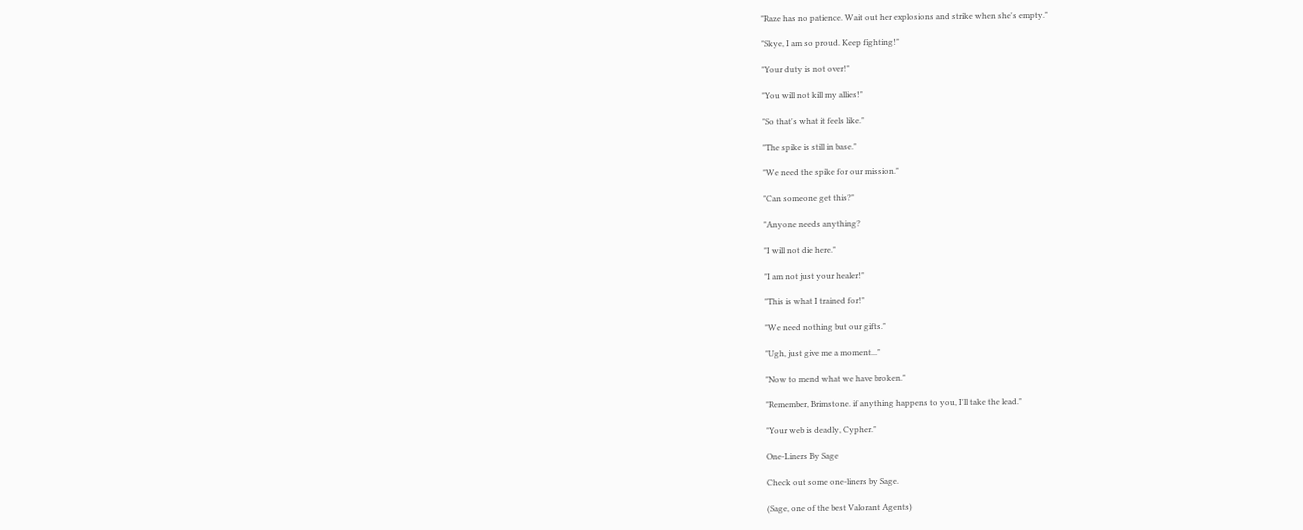"Raze has no patience. Wait out her explosions and strike when she's empty."

"Skye, I am so proud. Keep fighting!"

"Your duty is not over!"

"You will not kill my allies!"

"So that's what it feels like."

"The spike is still in base."

"We need the spike for our mission."

"Can someone get this?"

"Anyone needs anything?

"I will not die here."

"I am not just your healer!"

"This is what I trained for!"

"We need nothing but our gifts."

"Ugh, just give me a moment..."

"Now to mend what we have broken."

"Remember, Brimstone. if anything happens to you, I'll take the lead."

"Your web is deadly, Cypher."

One-Liners By Sage

Check out some one-liners by Sage.

(Sage, one of the best Valorant Agents)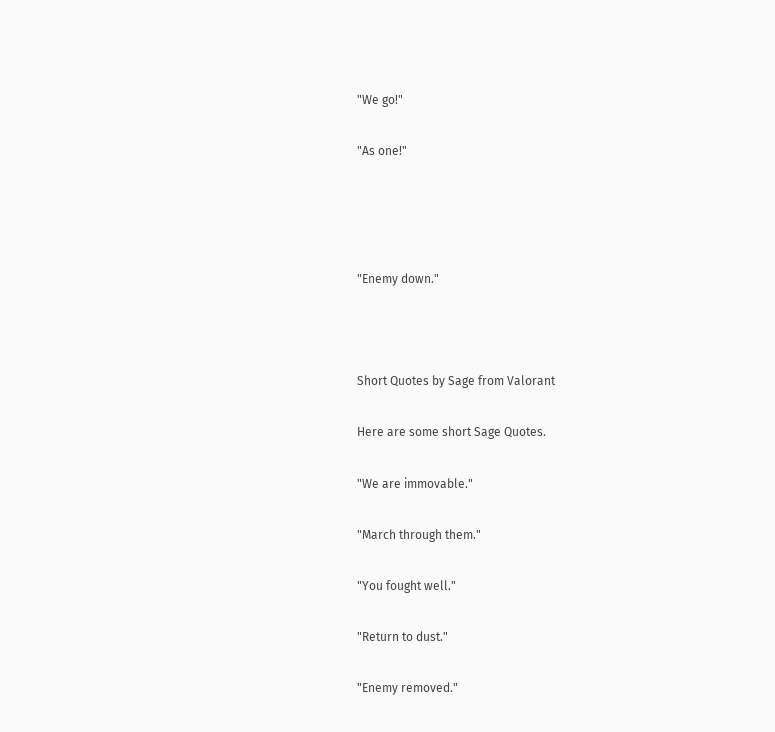"We go!"

"As one!"




"Enemy down."



Short Quotes by Sage from Valorant

Here are some short Sage Quotes.

"We are immovable."

"March through them."

"You fought well."

"Return to dust."

"Enemy removed."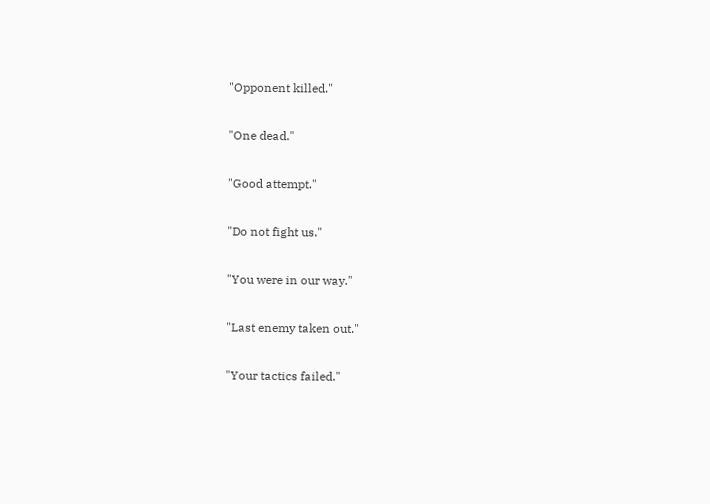"Opponent killed."

"One dead."

"Good attempt."

"Do not fight us."

"You were in our way."

"Last enemy taken out."

"Your tactics failed."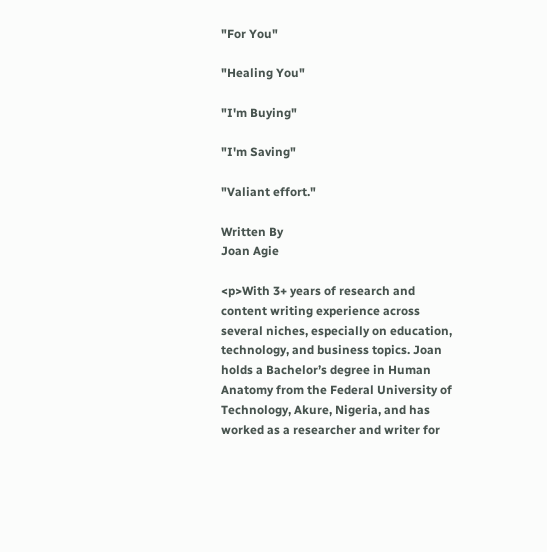"For You"

"Healing You"

"I'm Buying"

"I'm Saving"

"Valiant effort."

Written By
Joan Agie

<p>With 3+ years of research and content writing experience across several niches, especially on education, technology, and business topics. Joan holds a Bachelor’s degree in Human Anatomy from the Federal University of Technology, Akure, Nigeria, and has worked as a researcher and writer for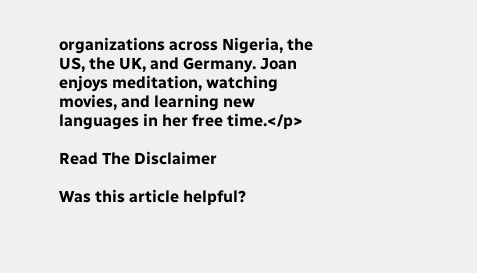organizations across Nigeria, the US, the UK, and Germany. Joan enjoys meditation, watching movies, and learning new languages in her free time.</p>

Read The Disclaimer

Was this article helpful?